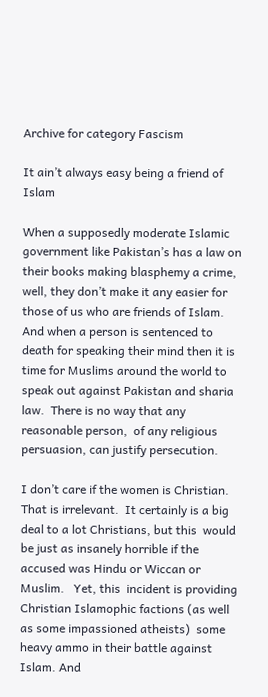Archive for category Fascism

It ain’t always easy being a friend of Islam

When a supposedly moderate Islamic government like Pakistan’s has a law on their books making blasphemy a crime, well, they don’t make it any easier for those of us who are friends of Islam.   And when a person is sentenced to death for speaking their mind then it is time for Muslims around the world to speak out against Pakistan and sharia law.  There is no way that any  reasonable person,  of any religious persuasion, can justify persecution.

I don’t care if the women is Christian.  That is irrelevant.  It certainly is a big deal to a lot Christians, but this  would be just as insanely horrible if the accused was Hindu or Wiccan or  Muslim.   Yet, this  incident is providing Christian Islamophic factions (as well as some impassioned atheists)  some heavy ammo in their battle against Islam. And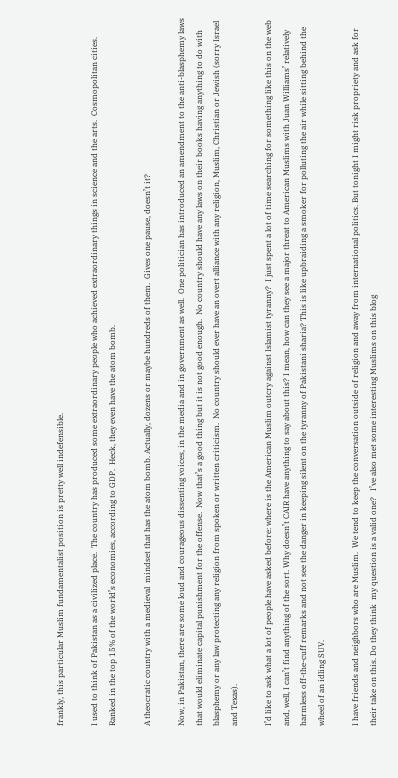frankly, this particular Muslim fundamentalist position is pretty well indefensible.

I used to think of Pakistan as a civilized place.  The country has produced some extraordinary people who achieved extraordinary things in science and the arts.  Cosmopolitan cities.  Ranked in the top 15% of the world’s economies, according to GDP.  Heck, they even have the atom bomb.

A theocratic country with a medieval  mindset that has the atom bomb. Actually, dozens or maybe hundreds of them.  Gives one pause, doesn’t it?

Now, in Pakistan, there are some loud and courageous dissenting voices, in the media and in government as well.  One politician has introduced an amendment to the anti-blasphemy laws that would eliminate capital punishment for the offense.  Now that’s a good thing but it is not good enough.  No country should have any laws on their books having anything to do with blasphemy or any law protecting any religion from spoken or written criticism.  No country should ever have an overt alliance with any religion, Muslim, Christian or Jewish (sorry Israel and Texas).

I’d like to ask what a lot of people have asked before: where is the American Muslim outcry against Islamist tyranny?  I just spent a lot of time searching for something like this on the web and, well, I can’t find anything of the sort. Why doesn’t CAIR have anything to say about this? I mean, how can they see a major threat to American Muslims with Juan Williams’ relatively harmless off-the-cuff remarks and not see the danger in keeping silent on the tyranny of Pakistani sharia? This is like upbraiding a smoker for polluting the air while sitting behind the wheel of an idling SUV.

I have friends and neighbors who are Muslim.  We tend to keep the conversation outside of religion and away from international politics. But tonight I might risk propriety and ask for their take on this. Do they think  my question is a valid one?   I’ve also met some interesting Muslims on this blog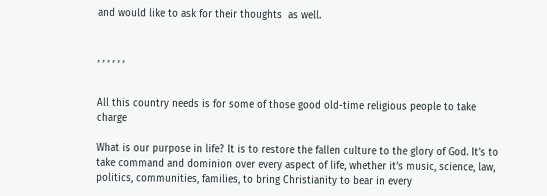and would like to ask for their thoughts  as well.


, , , , , ,


All this country needs is for some of those good old-time religious people to take charge

What is our purpose in life? It is to restore the fallen culture to the glory of God. It’s to take command and dominion over every aspect of life, whether it’s music, science, law, politics, communities, families, to bring Christianity to bear in every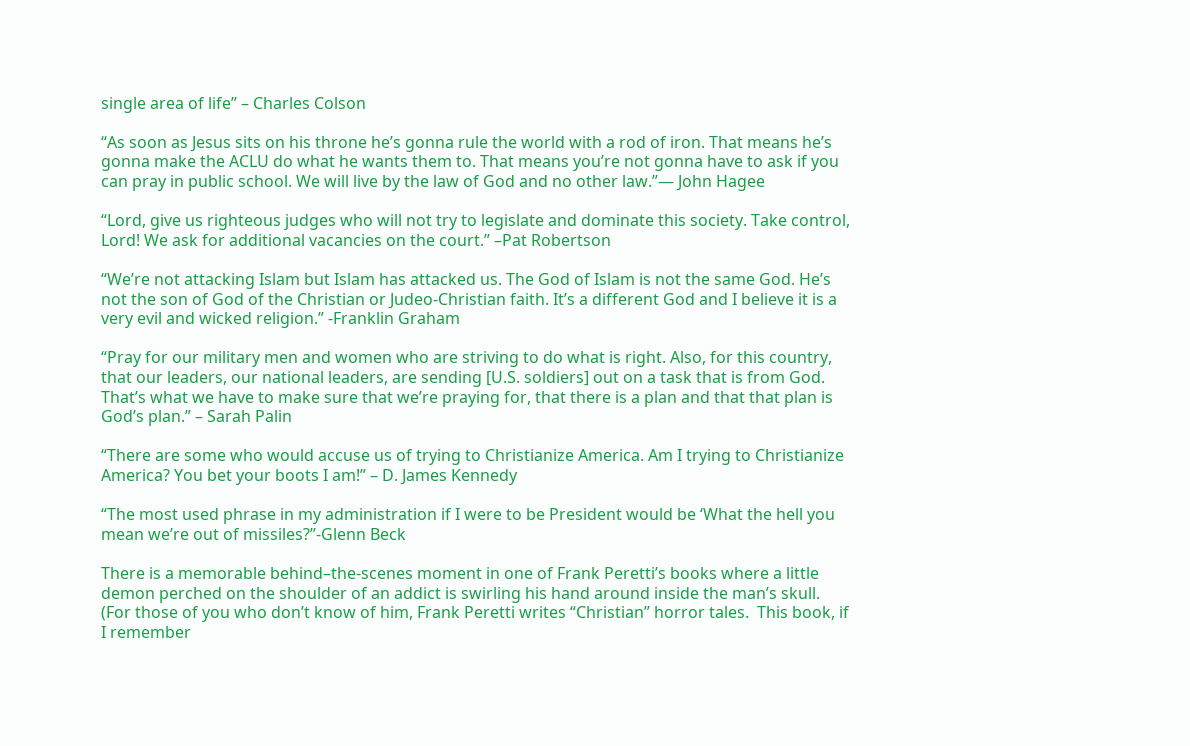single area of life” – Charles Colson

“As soon as Jesus sits on his throne he’s gonna rule the world with a rod of iron. That means he’s gonna make the ACLU do what he wants them to. That means you’re not gonna have to ask if you can pray in public school. We will live by the law of God and no other law.”— John Hagee

“Lord, give us righteous judges who will not try to legislate and dominate this society. Take control, Lord! We ask for additional vacancies on the court.” –Pat Robertson

“We’re not attacking Islam but Islam has attacked us. The God of Islam is not the same God. He’s not the son of God of the Christian or Judeo-Christian faith. It’s a different God and I believe it is a very evil and wicked religion.” -Franklin Graham

“Pray for our military men and women who are striving to do what is right. Also, for this country, that our leaders, our national leaders, are sending [U.S. soldiers] out on a task that is from God. That’s what we have to make sure that we’re praying for, that there is a plan and that that plan is God’s plan.” – Sarah Palin

“There are some who would accuse us of trying to Christianize America. Am I trying to Christianize America? You bet your boots I am!” – D. James Kennedy

“The most used phrase in my administration if I were to be President would be ‘What the hell you mean we’re out of missiles?”-Glenn Beck

There is a memorable behind–the-scenes moment in one of Frank Peretti’s books where a little  demon perched on the shoulder of an addict is swirling his hand around inside the man’s skull.  (For those of you who don’t know of him, Frank Peretti writes “Christian” horror tales.  This book, if I remember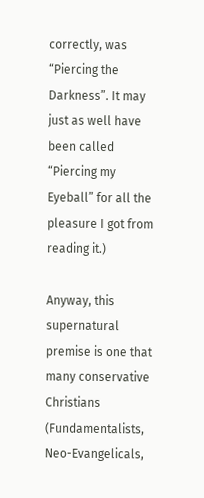correctly, was “Piercing the Darkness”. It may just as well have been called “Piercing my Eyeball” for all the pleasure I got from reading it.)

Anyway, this supernatural premise is one that many conservative Christians (Fundamentalists, Neo-Evangelicals,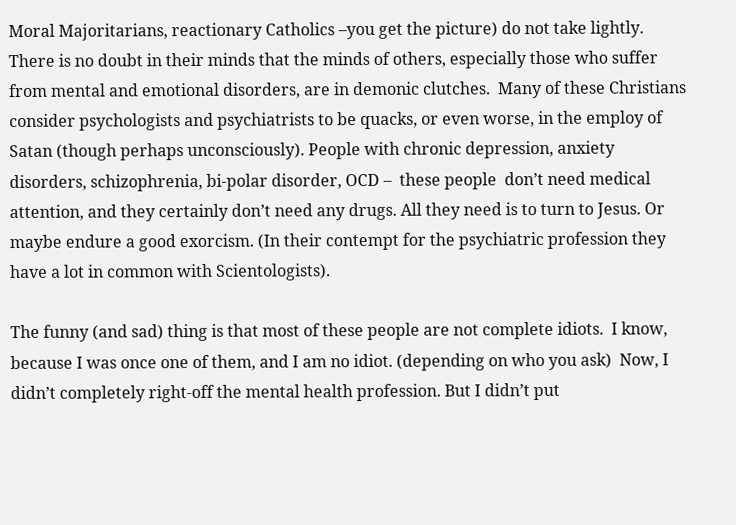Moral Majoritarians, reactionary Catholics –you get the picture) do not take lightly.  There is no doubt in their minds that the minds of others, especially those who suffer from mental and emotional disorders, are in demonic clutches.  Many of these Christians consider psychologists and psychiatrists to be quacks, or even worse, in the employ of Satan (though perhaps unconsciously). People with chronic depression, anxiety disorders, schizophrenia, bi-polar disorder, OCD –  these people  don’t need medical attention, and they certainly don’t need any drugs. All they need is to turn to Jesus. Or maybe endure a good exorcism. (In their contempt for the psychiatric profession they have a lot in common with Scientologists).

The funny (and sad) thing is that most of these people are not complete idiots.  I know, because I was once one of them, and I am no idiot. (depending on who you ask)  Now, I didn’t completely right-off the mental health profession. But I didn’t put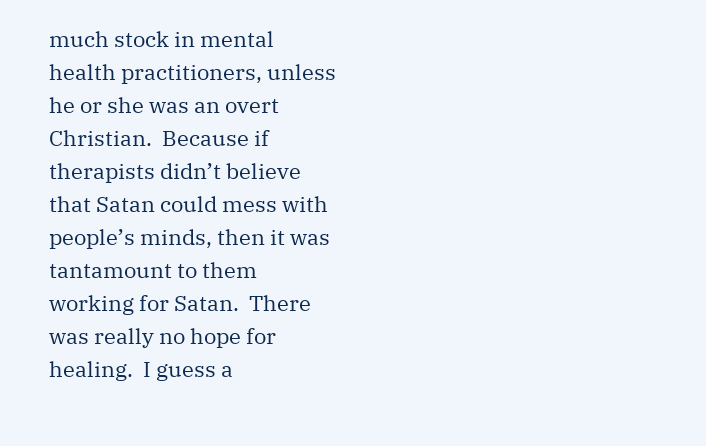much stock in mental health practitioners, unless he or she was an overt Christian.  Because if therapists didn’t believe that Satan could mess with people’s minds, then it was tantamount to them working for Satan.  There was really no hope for healing.  I guess a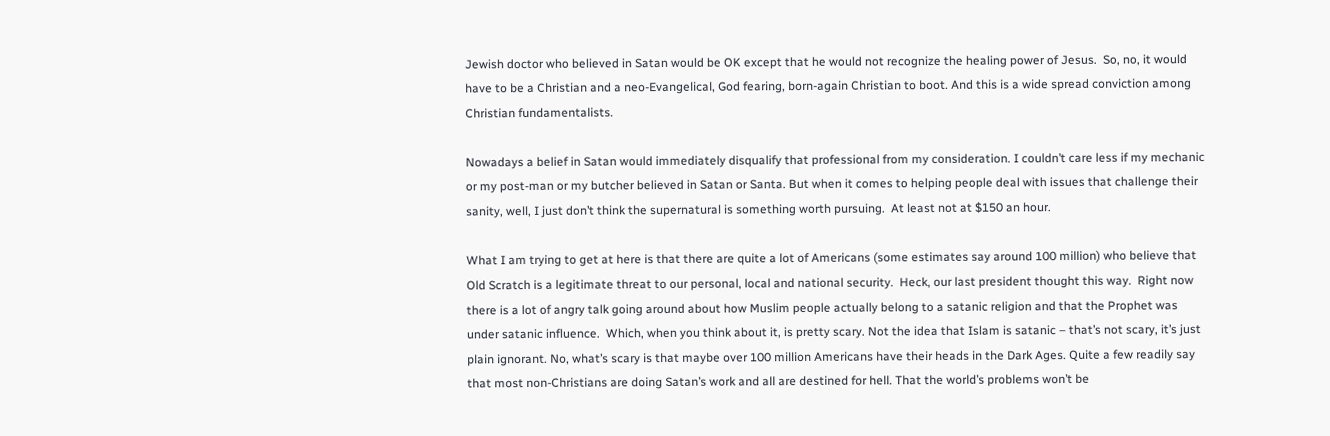Jewish doctor who believed in Satan would be OK except that he would not recognize the healing power of Jesus.  So, no, it would have to be a Christian and a neo-Evangelical, God fearing, born-again Christian to boot. And this is a wide spread conviction among Christian fundamentalists.

Nowadays a belief in Satan would immediately disqualify that professional from my consideration. I couldn’t care less if my mechanic or my post-man or my butcher believed in Satan or Santa. But when it comes to helping people deal with issues that challenge their sanity, well, I just don’t think the supernatural is something worth pursuing.  At least not at $150 an hour.

What I am trying to get at here is that there are quite a lot of Americans (some estimates say around 100 million) who believe that Old Scratch is a legitimate threat to our personal, local and national security.  Heck, our last president thought this way.  Right now there is a lot of angry talk going around about how Muslim people actually belong to a satanic religion and that the Prophet was under satanic influence.  Which, when you think about it, is pretty scary. Not the idea that Islam is satanic – that’s not scary, it’s just plain ignorant. No, what’s scary is that maybe over 100 million Americans have their heads in the Dark Ages. Quite a few readily say that most non-Christians are doing Satan’s work and all are destined for hell. That the world’s problems won’t be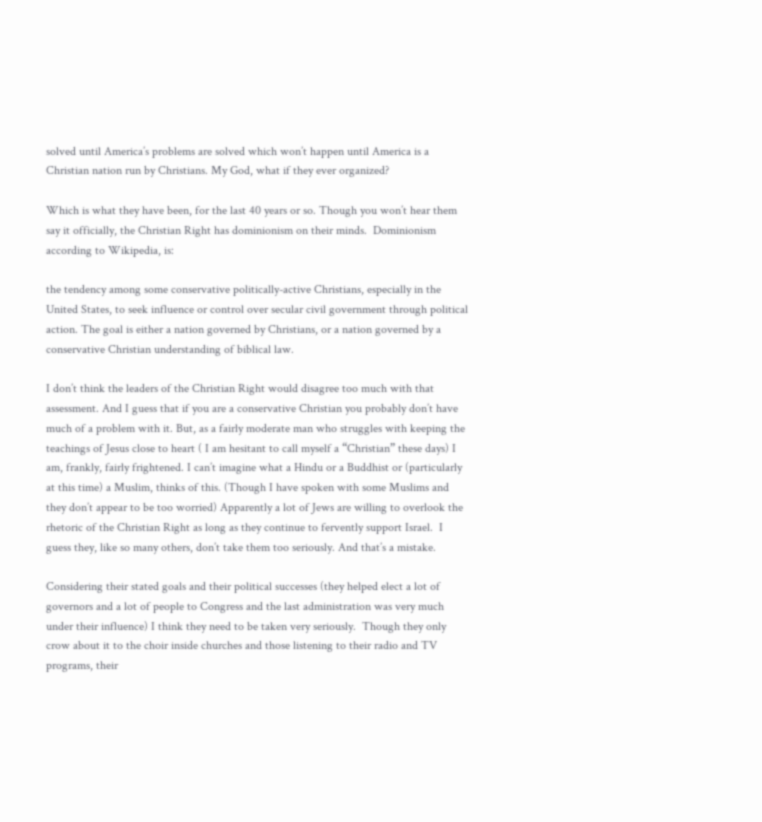solved until America’s problems are solved which won’t happen until America is a Christian nation run by Christians. My God, what if they ever organized?

Which is what they have been, for the last 40 years or so. Though you won’t hear them say it officially, the Christian Right has dominionism on their minds.  Dominionism according to Wikipedia, is:

the tendency among some conservative politically-active Christians, especially in the United States, to seek influence or control over secular civil government through political action. The goal is either a nation governed by Christians, or a nation governed by a conservative Christian understanding of biblical law.

I don’t think the leaders of the Christian Right would disagree too much with that assessment. And I guess that if you are a conservative Christian you probably don’t have much of a problem with it. But, as a fairly moderate man who struggles with keeping the teachings of Jesus close to heart ( I am hesitant to call myself a “Christian” these days) I am, frankly, fairly frightened. I can’t imagine what a Hindu or a Buddhist or (particularly at this time) a Muslim, thinks of this. (Though I have spoken with some Muslims and they don’t appear to be too worried) Apparently a lot of Jews are willing to overlook the rhetoric of the Christian Right as long as they continue to fervently support Israel.  I guess they, like so many others, don’t take them too seriously. And that’s a mistake.

Considering their stated goals and their political successes (they helped elect a lot of governors and a lot of people to Congress and the last administration was very much under their influence) I think they need to be taken very seriously.  Though they only crow about it to the choir inside churches and those listening to their radio and TV programs, their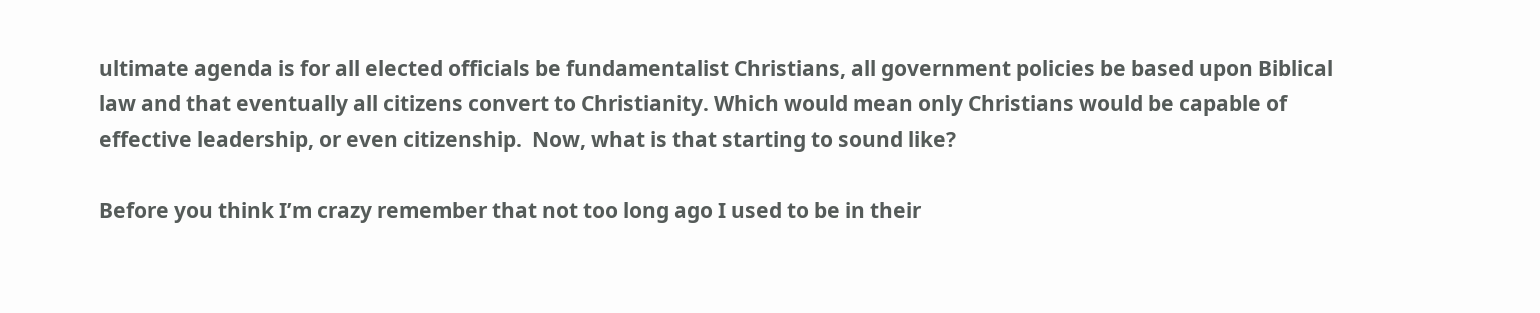ultimate agenda is for all elected officials be fundamentalist Christians, all government policies be based upon Biblical law and that eventually all citizens convert to Christianity. Which would mean only Christians would be capable of effective leadership, or even citizenship.  Now, what is that starting to sound like?

Before you think I’m crazy remember that not too long ago I used to be in their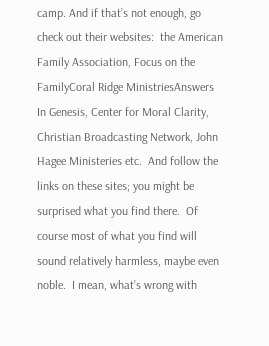camp. And if that’s not enough, go check out their websites:  the American Family Association, Focus on the FamilyCoral Ridge MinistriesAnswers In Genesis, Center for Moral Clarity, Christian Broadcasting Network, John Hagee Ministeries etc.  And follow the links on these sites; you might be surprised what you find there.  Of course most of what you find will sound relatively harmless, maybe even noble.  I mean, what’s wrong with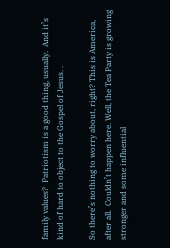family values?  Patriotism is a good thing, usually.  And it’s kind of hard to object to the Gospel of Jesus. .

So there’s nothing to worry about, right? This is America, after all.  Couldn’t happen here. Well, the Tea Party is growing stronger and some influential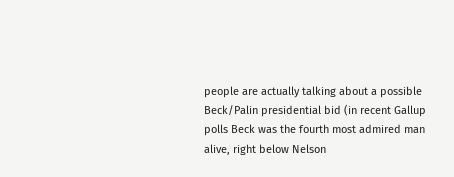people are actually talking about a possible  Beck/Palin presidential bid (in recent Gallup polls Beck was the fourth most admired man alive, right below Nelson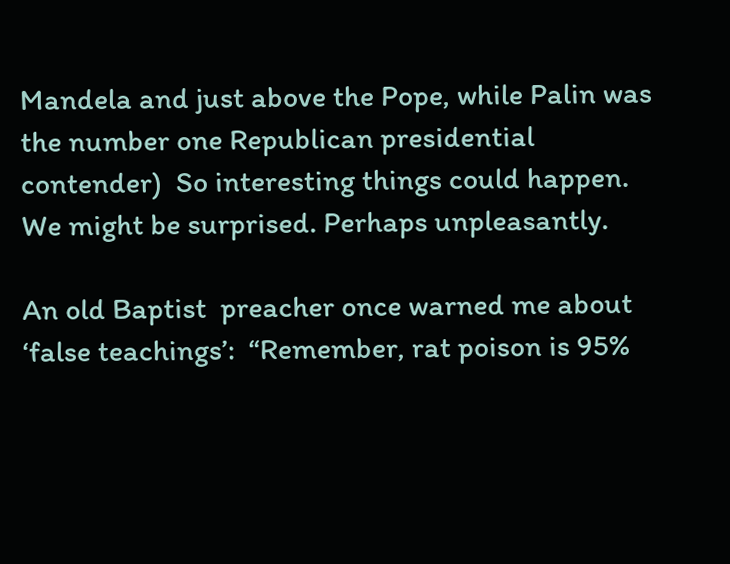Mandela and just above the Pope, while Palin was the number one Republican presidential contender)  So interesting things could happen. We might be surprised. Perhaps unpleasantly.

An old Baptist  preacher once warned me about  ‘false teachings’:  “Remember, rat poison is 95%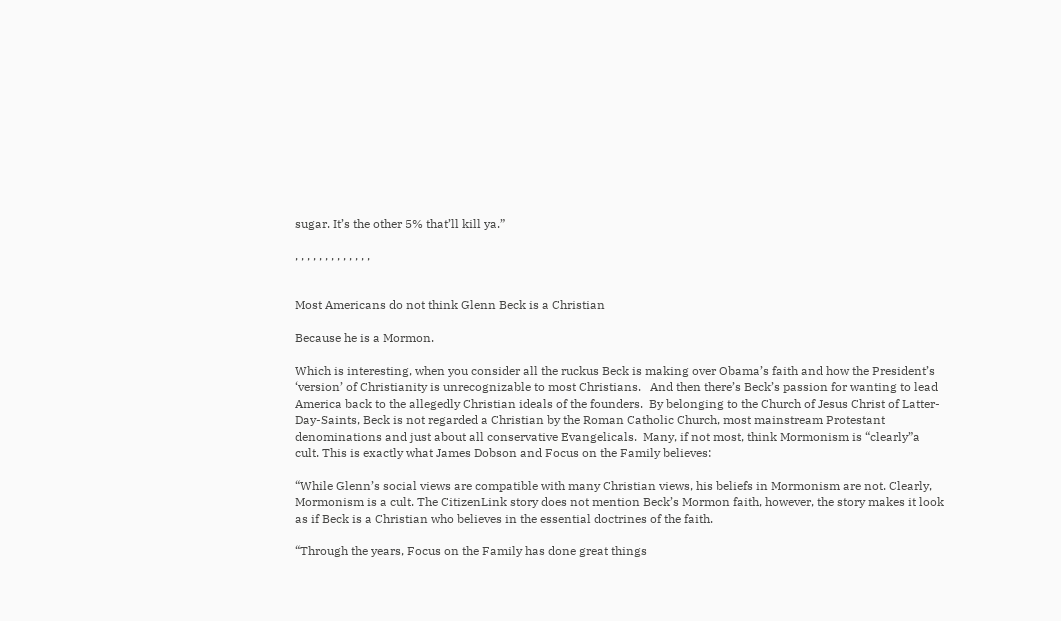sugar. It’s the other 5% that’ll kill ya.”

, , , , , , , , , , , , ,


Most Americans do not think Glenn Beck is a Christian

Because he is a Mormon.

Which is interesting, when you consider all the ruckus Beck is making over Obama’s faith and how the President’s ‘version’ of Christianity is unrecognizable to most Christians.   And then there’s Beck’s passion for wanting to lead America back to the allegedly Christian ideals of the founders.  By belonging to the Church of Jesus Christ of Latter-Day-Saints, Beck is not regarded a Christian by the Roman Catholic Church, most mainstream Protestant denominations and just about all conservative Evangelicals.  Many, if not most, think Mormonism is “clearly”a cult. This is exactly what James Dobson and Focus on the Family believes:

“While Glenn’s social views are compatible with many Christian views, his beliefs in Mormonism are not. Clearly, Mormonism is a cult. The CitizenLink story does not mention Beck’s Mormon faith, however, the story makes it look as if Beck is a Christian who believes in the essential doctrines of the faith.

“Through the years, Focus on the Family has done great things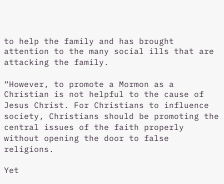to help the family and has brought attention to the many social ills that are attacking the family.

“However, to promote a Mormon as a Christian is not helpful to the cause of Jesus Christ. For Christians to influence society, Christians should be promoting the central issues of the faith properly without opening the door to false religions.

Yet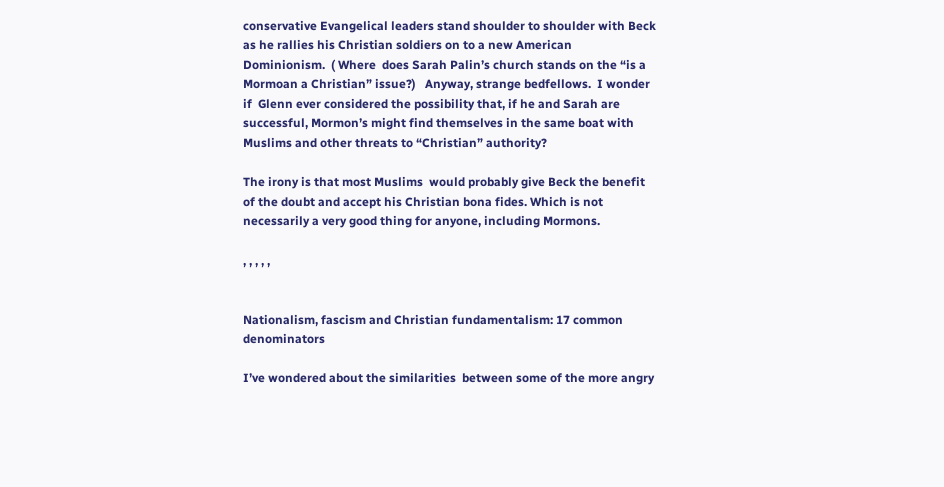conservative Evangelical leaders stand shoulder to shoulder with Beck as he rallies his Christian soldiers on to a new American Dominionism.  ( Where  does Sarah Palin’s church stands on the “is a Mormoan a Christian” issue?)   Anyway, strange bedfellows.  I wonder if  Glenn ever considered the possibility that, if he and Sarah are successful, Mormon’s might find themselves in the same boat with Muslims and other threats to “Christian” authority?

The irony is that most Muslims  would probably give Beck the benefit of the doubt and accept his Christian bona fides. Which is not necessarily a very good thing for anyone, including Mormons.

, , , , ,


Nationalism, fascism and Christian fundamentalism: 17 common denominators

I’ve wondered about the similarities  between some of the more angry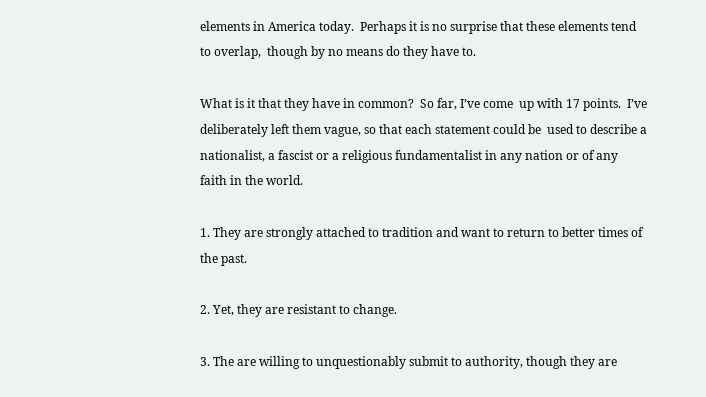elements in America today.  Perhaps it is no surprise that these elements tend to overlap,  though by no means do they have to.

What is it that they have in common?  So far, I’ve come  up with 17 points.  I’ve deliberately left them vague, so that each statement could be  used to describe a nationalist, a fascist or a religious fundamentalist in any nation or of any faith in the world.

1. They are strongly attached to tradition and want to return to better times of the past.

2. Yet, they are resistant to change.

3. The are willing to unquestionably submit to authority, though they are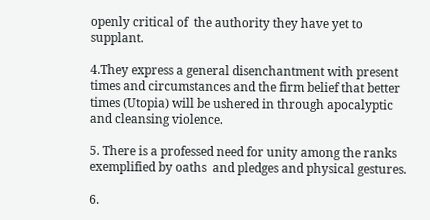openly critical of  the authority they have yet to supplant.

4.They express a general disenchantment with present times and circumstances and the firm belief that better times (Utopia) will be ushered in through apocalyptic and cleansing violence.

5. There is a professed need for unity among the ranks exemplified by oaths  and pledges and physical gestures.

6.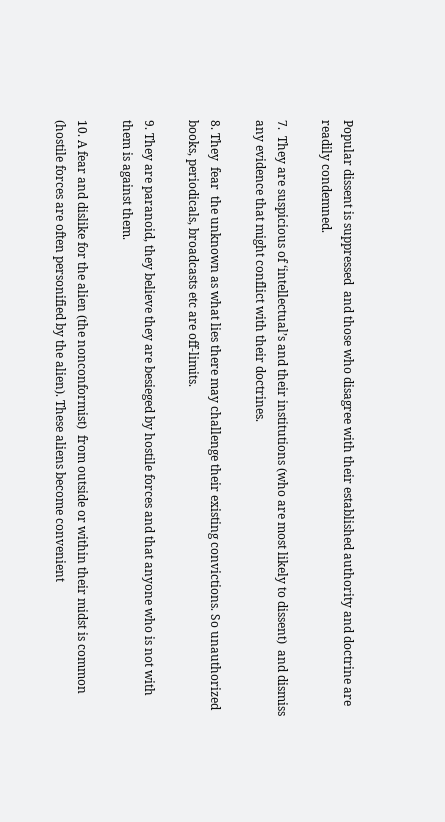Popular dissent is suppressed  and those who disagree with their established authority and doctrine are readily condemned.

7.  They are suspicious of ‘intellectual’s and their institutions (who are most likely to dissent)  and dismiss any evidence that might conflict with their doctrines.

8. They  fear  the unknown as what lies there may challenge their existing convictions. So unauthorized books, periodicals, broadcasts etc are off-limits.

9. They are paranoid, they believe they are besieged by hostile forces and that anyone who is not with them is against them.

10. A fear and dislike for the alien (the nonconformist)  from outside or within their midst is common (hostile forces are often personified by the alien). These aliens become convenient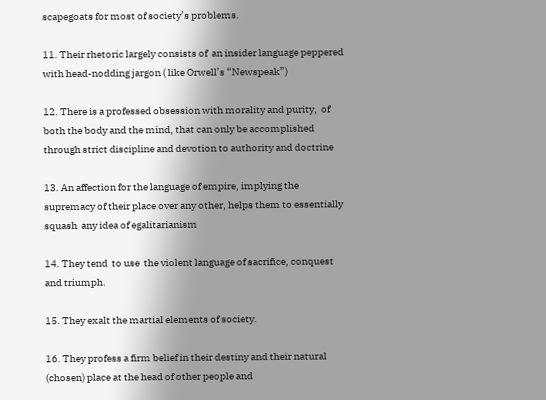scapegoats for most of society’s problems.

11. Their rhetoric largely consists of  an insider language peppered with head-nodding jargon ( like Orwell’s “Newspeak”)

12. There is a professed obsession with morality and purity,  of both the body and the mind, that can only be accomplished through strict discipline and devotion to authority and doctrine

13. An affection for the language of empire, implying the supremacy of their place over any other, helps them to essentially squash  any idea of egalitarianism

14. They tend  to use  the violent language of sacrifice, conquest and triumph.

15. They exalt the martial elements of society.

16. They profess a firm belief in their destiny and their natural (chosen) place at the head of other people and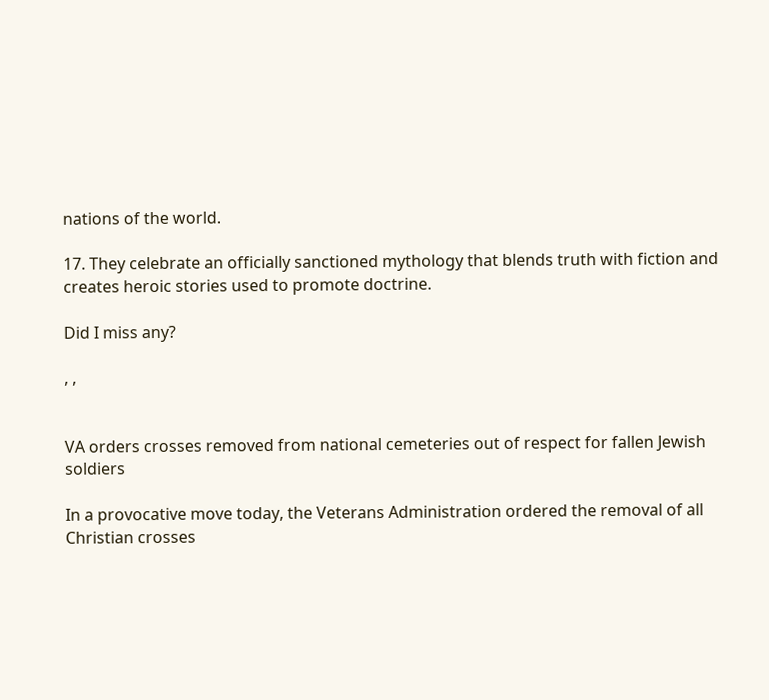nations of the world.

17. They celebrate an officially sanctioned mythology that blends truth with fiction and creates heroic stories used to promote doctrine.

Did I miss any?

, ,


VA orders crosses removed from national cemeteries out of respect for fallen Jewish soldiers

In a provocative move today, the Veterans Administration ordered the removal of all Christian crosses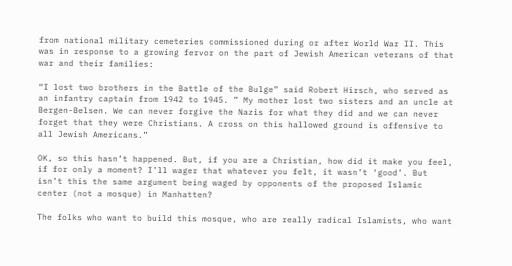from national military cemeteries commissioned during or after World War II. This was in response to a growing fervor on the part of Jewish American veterans of that war and their families:

“I lost two brothers in the Battle of the Bulge” said Robert Hirsch, who served as an infantry captain from 1942 to 1945. ” My mother lost two sisters and an uncle at Bergen-Belsen. We can never forgive the Nazis for what they did and we can never forget that they were Christians. A cross on this hallowed ground is offensive to all Jewish Americans.”

OK, so this hasn’t happened. But, if you are a Christian, how did it make you feel, if for only a moment? I’ll wager that whatever you felt, it wasn’t ‘good’. But isn’t this the same argument being waged by opponents of the proposed Islamic center (not a mosque) in Manhatten?

The folks who want to build this mosque, who are really radical Islamists, who want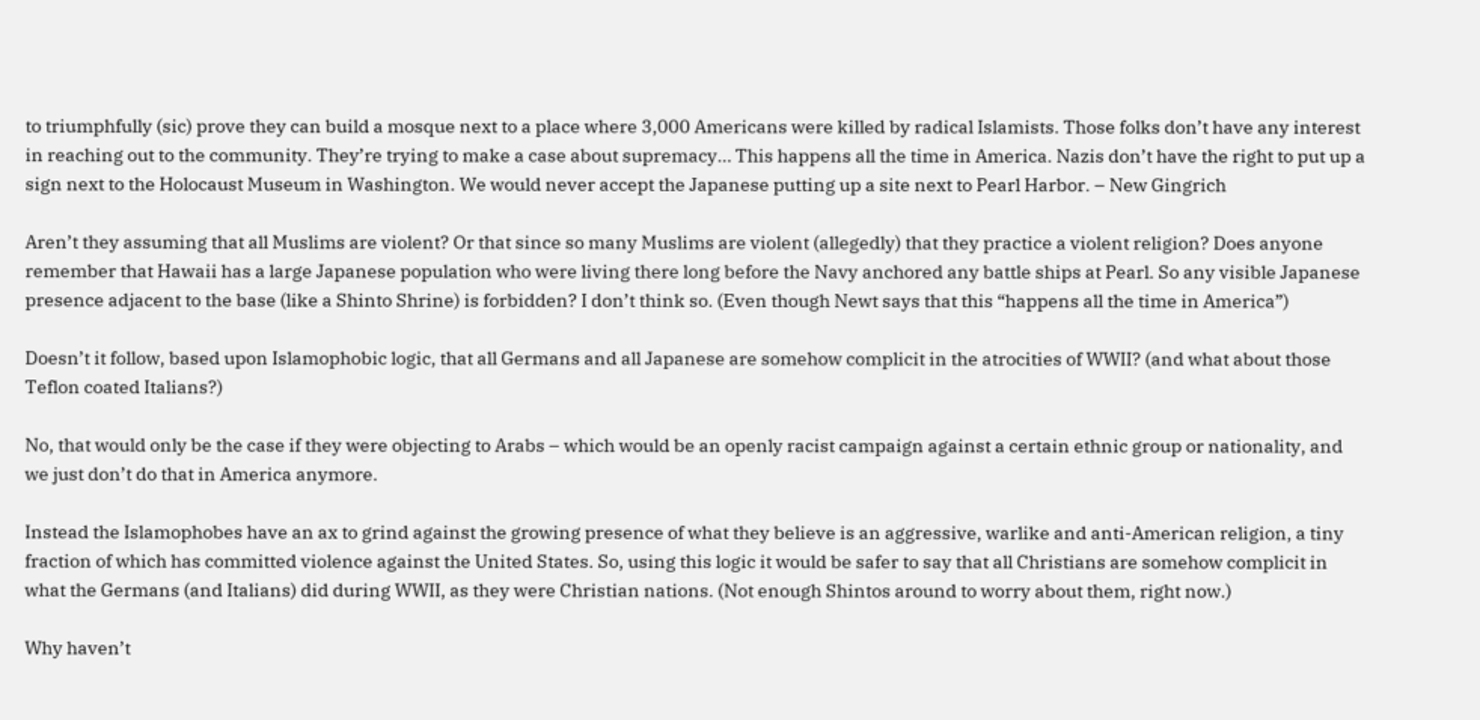to triumphfully (sic) prove they can build a mosque next to a place where 3,000 Americans were killed by radical Islamists. Those folks don’t have any interest in reaching out to the community. They’re trying to make a case about supremacy… This happens all the time in America. Nazis don’t have the right to put up a sign next to the Holocaust Museum in Washington. We would never accept the Japanese putting up a site next to Pearl Harbor. – New Gingrich

Aren’t they assuming that all Muslims are violent? Or that since so many Muslims are violent (allegedly) that they practice a violent religion? Does anyone remember that Hawaii has a large Japanese population who were living there long before the Navy anchored any battle ships at Pearl. So any visible Japanese presence adjacent to the base (like a Shinto Shrine) is forbidden? I don’t think so. (Even though Newt says that this “happens all the time in America”)

Doesn’t it follow, based upon Islamophobic logic, that all Germans and all Japanese are somehow complicit in the atrocities of WWII? (and what about those Teflon coated Italians?)

No, that would only be the case if they were objecting to Arabs – which would be an openly racist campaign against a certain ethnic group or nationality, and we just don’t do that in America anymore.

Instead the Islamophobes have an ax to grind against the growing presence of what they believe is an aggressive, warlike and anti-American religion, a tiny fraction of which has committed violence against the United States. So, using this logic it would be safer to say that all Christians are somehow complicit in what the Germans (and Italians) did during WWII, as they were Christian nations. (Not enough Shintos around to worry about them, right now.)

Why haven’t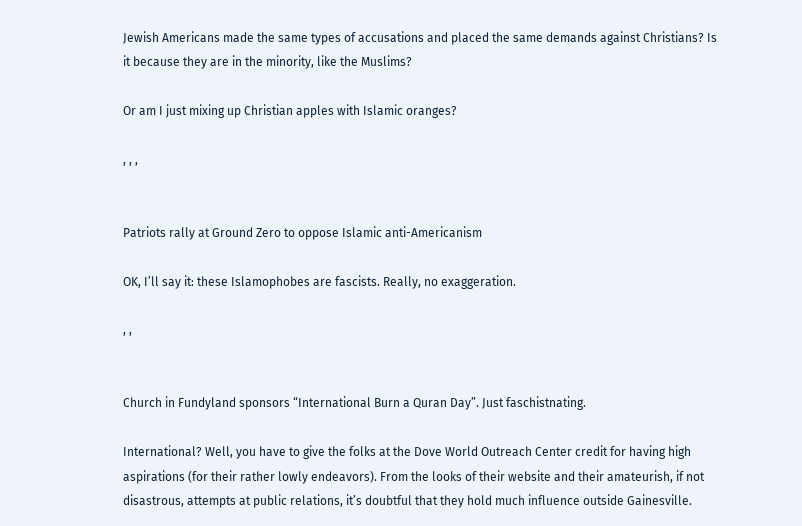Jewish Americans made the same types of accusations and placed the same demands against Christians? Is it because they are in the minority, like the Muslims?

Or am I just mixing up Christian apples with Islamic oranges?

, , ,


Patriots rally at Ground Zero to oppose Islamic anti-Americanism

OK, I’ll say it: these Islamophobes are fascists. Really, no exaggeration.

, ,


Church in Fundyland sponsors “International Burn a Quran Day”. Just faschistnating.

International? Well, you have to give the folks at the Dove World Outreach Center credit for having high aspirations (for their rather lowly endeavors). From the looks of their website and their amateurish, if not disastrous, attempts at public relations, it’s doubtful that they hold much influence outside Gainesville.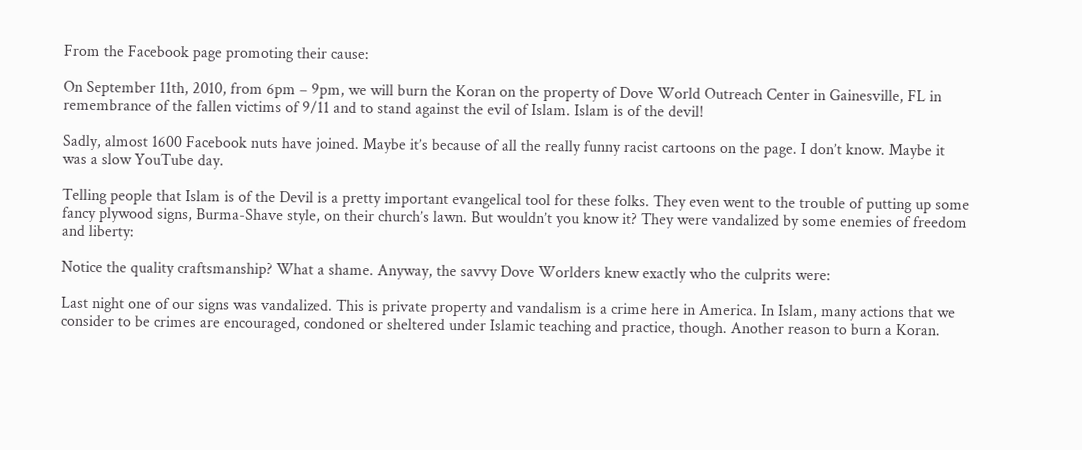From the Facebook page promoting their cause:

On September 11th, 2010, from 6pm – 9pm, we will burn the Koran on the property of Dove World Outreach Center in Gainesville, FL in remembrance of the fallen victims of 9/11 and to stand against the evil of Islam. Islam is of the devil!

Sadly, almost 1600 Facebook nuts have joined. Maybe it’s because of all the really funny racist cartoons on the page. I don’t know. Maybe it was a slow YouTube day.

Telling people that Islam is of the Devil is a pretty important evangelical tool for these folks. They even went to the trouble of putting up some fancy plywood signs, Burma-Shave style, on their church’s lawn. But wouldn’t you know it? They were vandalized by some enemies of freedom and liberty:

Notice the quality craftsmanship? What a shame. Anyway, the savvy Dove Worlders knew exactly who the culprits were:

Last night one of our signs was vandalized. This is private property and vandalism is a crime here in America. In Islam, many actions that we consider to be crimes are encouraged, condoned or sheltered under Islamic teaching and practice, though. Another reason to burn a Koran.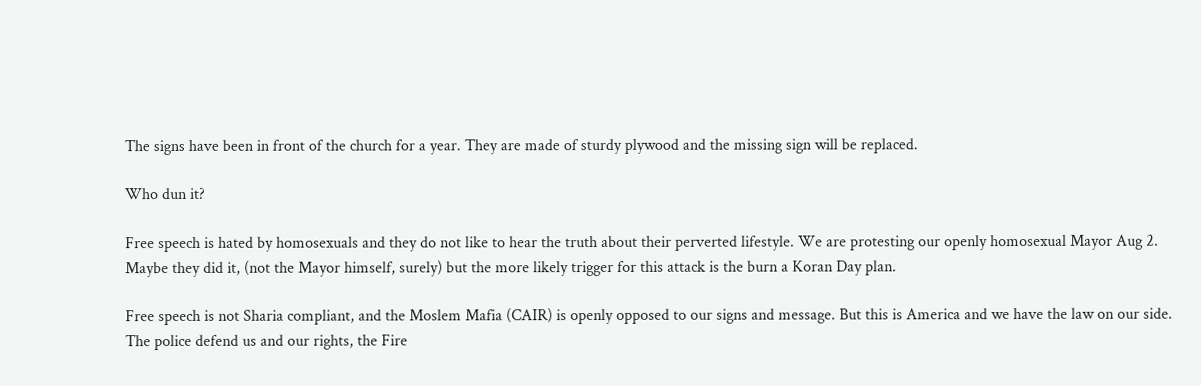The signs have been in front of the church for a year. They are made of sturdy plywood and the missing sign will be replaced.

Who dun it?

Free speech is hated by homosexuals and they do not like to hear the truth about their perverted lifestyle. We are protesting our openly homosexual Mayor Aug 2. Maybe they did it, (not the Mayor himself, surely) but the more likely trigger for this attack is the burn a Koran Day plan.

Free speech is not Sharia compliant, and the Moslem Mafia (CAIR) is openly opposed to our signs and message. But this is America and we have the law on our side. The police defend us and our rights, the Fire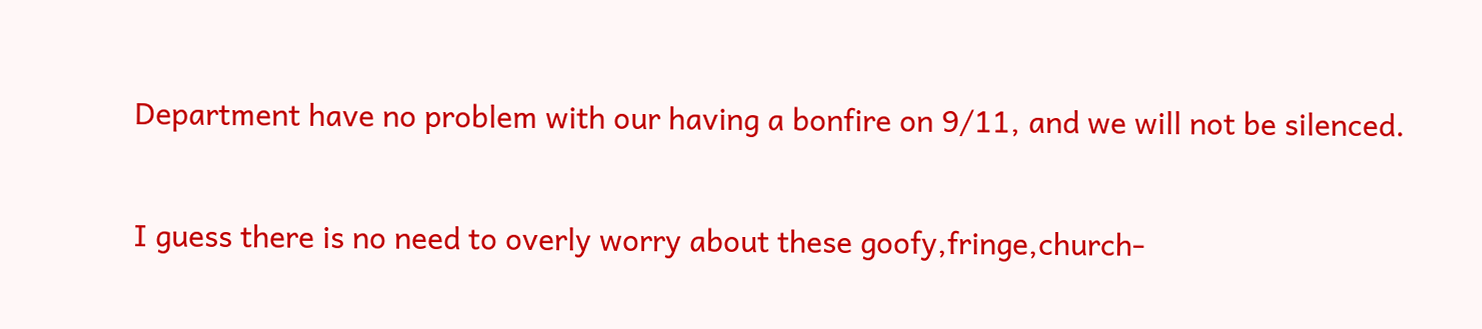Department have no problem with our having a bonfire on 9/11, and we will not be silenced.

I guess there is no need to overly worry about these goofy,fringe,church-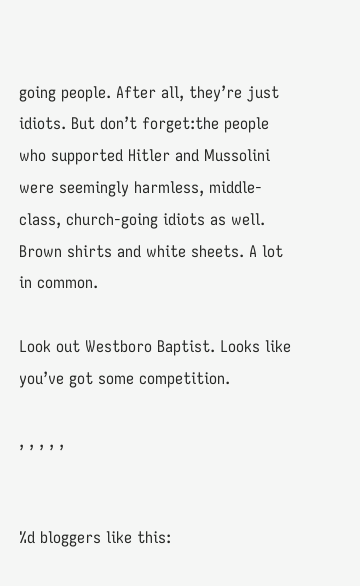going people. After all, they’re just idiots. But don’t forget:the people who supported Hitler and Mussolini were seemingly harmless, middle-class, church-going idiots as well. Brown shirts and white sheets. A lot in common.

Look out Westboro Baptist. Looks like you’ve got some competition.

, , , , ,


%d bloggers like this: